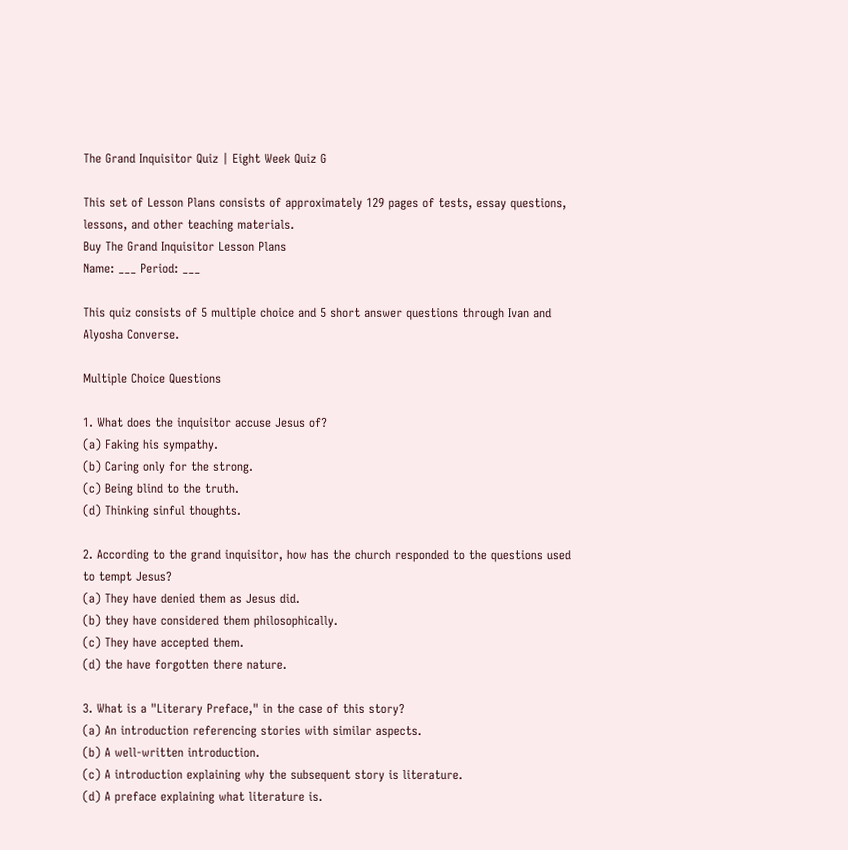The Grand Inquisitor Quiz | Eight Week Quiz G

This set of Lesson Plans consists of approximately 129 pages of tests, essay questions, lessons, and other teaching materials.
Buy The Grand Inquisitor Lesson Plans
Name: ___ Period: ___

This quiz consists of 5 multiple choice and 5 short answer questions through Ivan and Alyosha Converse.

Multiple Choice Questions

1. What does the inquisitor accuse Jesus of?
(a) Faking his sympathy.
(b) Caring only for the strong.
(c) Being blind to the truth.
(d) Thinking sinful thoughts.

2. According to the grand inquisitor, how has the church responded to the questions used to tempt Jesus?
(a) They have denied them as Jesus did.
(b) they have considered them philosophically.
(c) They have accepted them.
(d) the have forgotten there nature.

3. What is a "Literary Preface," in the case of this story?
(a) An introduction referencing stories with similar aspects.
(b) A well-written introduction.
(c) A introduction explaining why the subsequent story is literature.
(d) A preface explaining what literature is.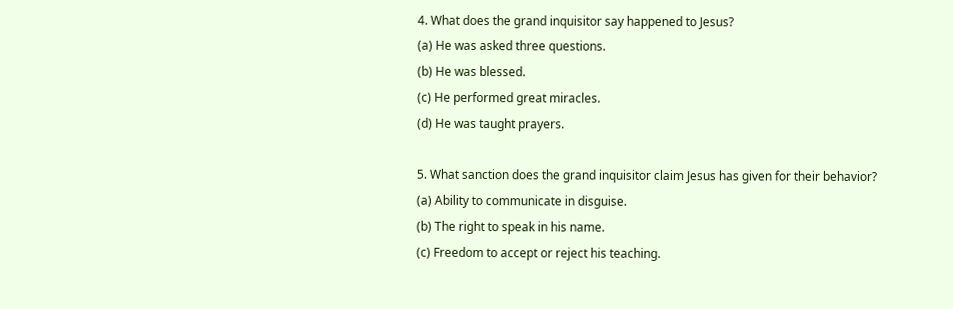4. What does the grand inquisitor say happened to Jesus?
(a) He was asked three questions.
(b) He was blessed.
(c) He performed great miracles.
(d) He was taught prayers.

5. What sanction does the grand inquisitor claim Jesus has given for their behavior?
(a) Ability to communicate in disguise.
(b) The right to speak in his name.
(c) Freedom to accept or reject his teaching.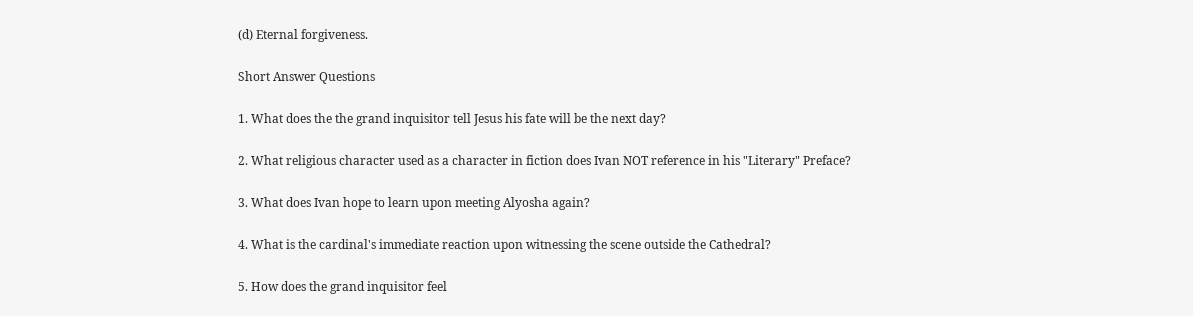(d) Eternal forgiveness.

Short Answer Questions

1. What does the the grand inquisitor tell Jesus his fate will be the next day?

2. What religious character used as a character in fiction does Ivan NOT reference in his "Literary" Preface?

3. What does Ivan hope to learn upon meeting Alyosha again?

4. What is the cardinal's immediate reaction upon witnessing the scene outside the Cathedral?

5. How does the grand inquisitor feel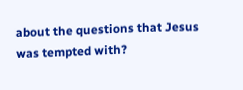about the questions that Jesus was tempted with?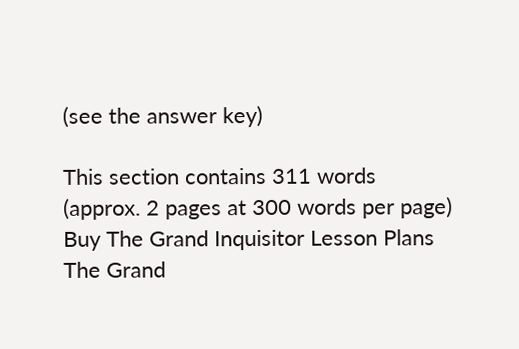(see the answer key)

This section contains 311 words
(approx. 2 pages at 300 words per page)
Buy The Grand Inquisitor Lesson Plans
The Grand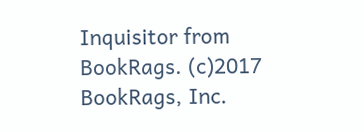Inquisitor from BookRags. (c)2017 BookRags, Inc.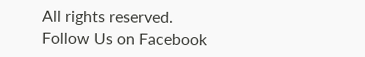All rights reserved.
Follow Us on Facebook